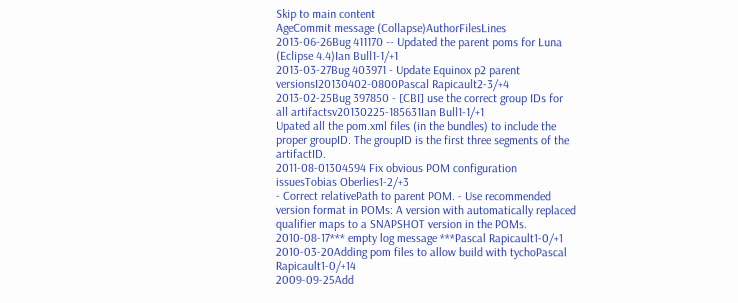Skip to main content
AgeCommit message (Collapse)AuthorFilesLines
2013-06-26Bug 411170 -- Updated the parent poms for Luna (Eclipse 4.4)Ian Bull1-1/+1
2013-03-27Bug 403971 - Update Equinox p2 parent versionsI20130402-0800Pascal Rapicault2-3/+4
2013-02-25Bug 397850 - [CBI] use the correct group IDs for all artifactsv20130225-185631Ian Bull1-1/+1
Upated all the pom.xml files (in the bundles) to include the proper groupID. The groupID is the first three segments of the artifactID.
2011-08-01304594 Fix obvious POM configuration issuesTobias Oberlies1-2/+3
- Correct relativePath to parent POM. - Use recommended version format in POMs: A version with automatically replaced qualifier maps to a SNAPSHOT version in the POMs.
2010-08-17*** empty log message ***Pascal Rapicault1-0/+1
2010-03-20Adding pom files to allow build with tychoPascal Rapicault1-0/+14
2009-09-25Add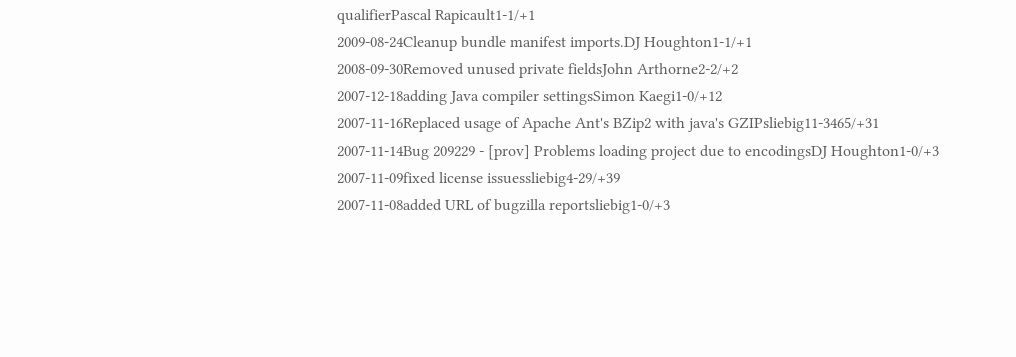qualifierPascal Rapicault1-1/+1
2009-08-24Cleanup bundle manifest imports.DJ Houghton1-1/+1
2008-09-30Removed unused private fieldsJohn Arthorne2-2/+2
2007-12-18adding Java compiler settingsSimon Kaegi1-0/+12
2007-11-16Replaced usage of Apache Ant's BZip2 with java's GZIPsliebig11-3465/+31
2007-11-14Bug 209229 - [prov] Problems loading project due to encodingsDJ Houghton1-0/+3
2007-11-09fixed license issuessliebig4-29/+39
2007-11-08added URL of bugzilla reportsliebig1-0/+3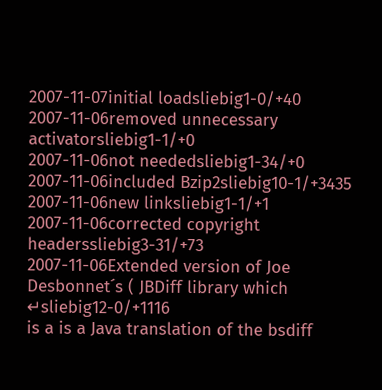2007-11-07initial loadsliebig1-0/+40
2007-11-06removed unnecessary activatorsliebig1-1/+0
2007-11-06not neededsliebig1-34/+0
2007-11-06included Bzip2sliebig10-1/+3435
2007-11-06new linksliebig1-1/+1
2007-11-06corrected copyright headerssliebig3-31/+73
2007-11-06Extended version of Joe Desbonnet´s ( JBDiff library which ↵sliebig12-0/+1116
is a is a Java translation of the bsdiff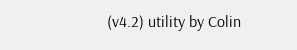(v4.2) utility by Colin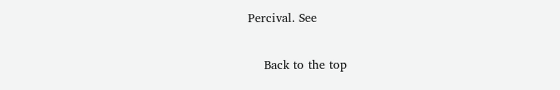Percival. See

    Back to the top